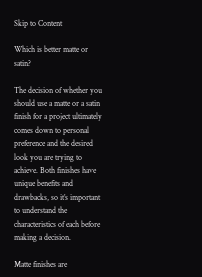Skip to Content

Which is better matte or satin?

The decision of whether you should use a matte or a satin finish for a project ultimately comes down to personal preference and the desired look you are trying to achieve. Both finishes have unique benefits and drawbacks, so it’s important to understand the characteristics of each before making a decision.

Matte finishes are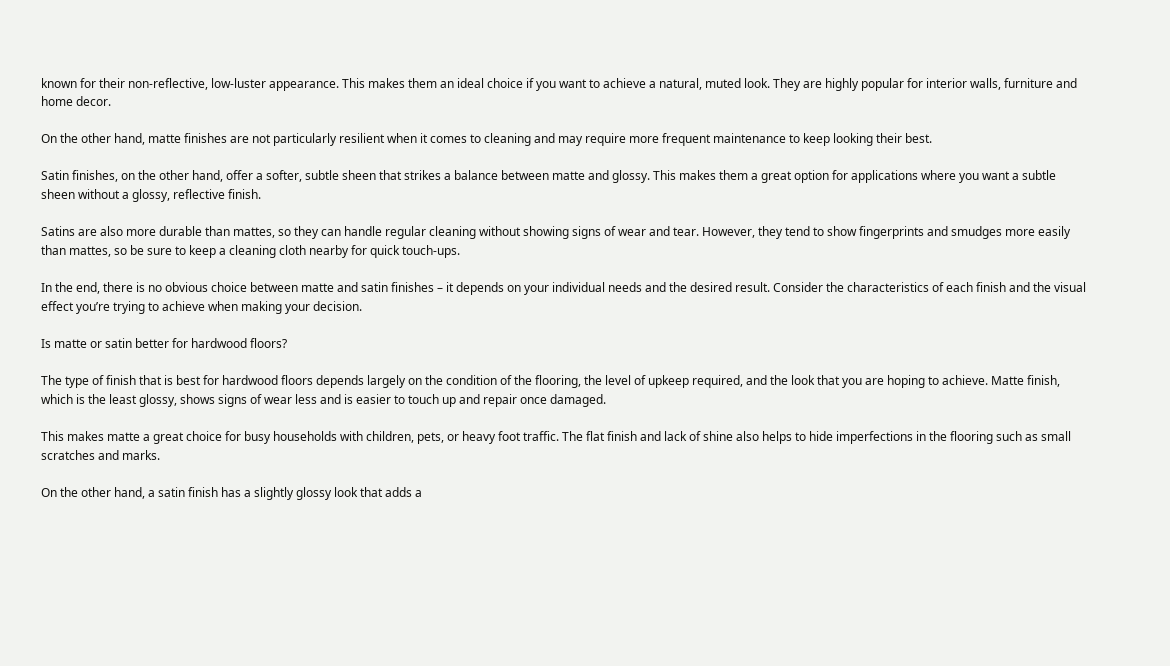known for their non-reflective, low-luster appearance. This makes them an ideal choice if you want to achieve a natural, muted look. They are highly popular for interior walls, furniture and home decor.

On the other hand, matte finishes are not particularly resilient when it comes to cleaning and may require more frequent maintenance to keep looking their best.

Satin finishes, on the other hand, offer a softer, subtle sheen that strikes a balance between matte and glossy. This makes them a great option for applications where you want a subtle sheen without a glossy, reflective finish.

Satins are also more durable than mattes, so they can handle regular cleaning without showing signs of wear and tear. However, they tend to show fingerprints and smudges more easily than mattes, so be sure to keep a cleaning cloth nearby for quick touch-ups.

In the end, there is no obvious choice between matte and satin finishes – it depends on your individual needs and the desired result. Consider the characteristics of each finish and the visual effect you’re trying to achieve when making your decision.

Is matte or satin better for hardwood floors?

The type of finish that is best for hardwood floors depends largely on the condition of the flooring, the level of upkeep required, and the look that you are hoping to achieve. Matte finish, which is the least glossy, shows signs of wear less and is easier to touch up and repair once damaged.

This makes matte a great choice for busy households with children, pets, or heavy foot traffic. The flat finish and lack of shine also helps to hide imperfections in the flooring such as small scratches and marks.

On the other hand, a satin finish has a slightly glossy look that adds a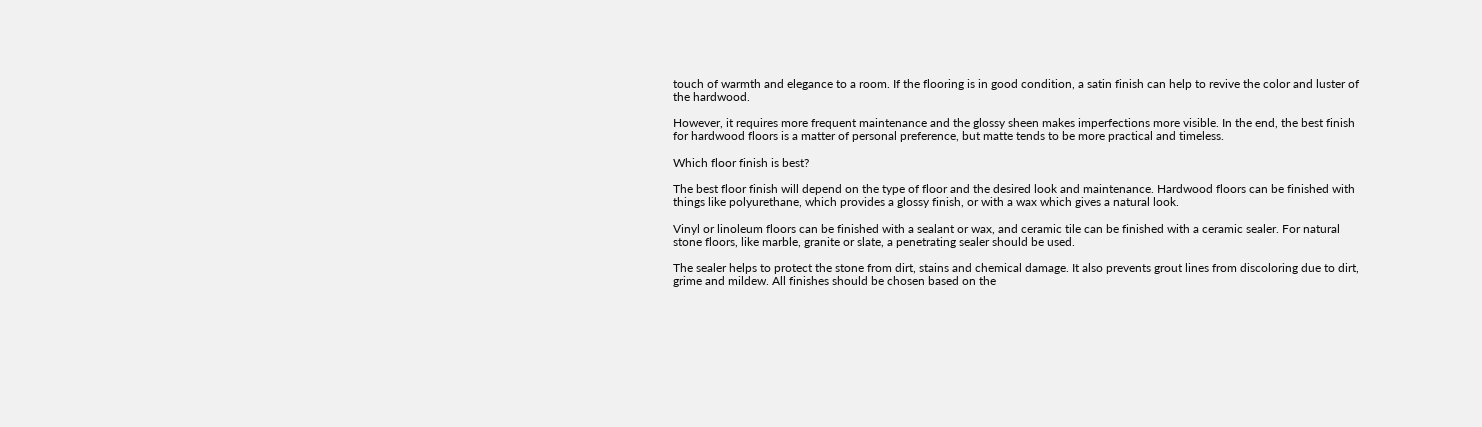touch of warmth and elegance to a room. If the flooring is in good condition, a satin finish can help to revive the color and luster of the hardwood.

However, it requires more frequent maintenance and the glossy sheen makes imperfections more visible. In the end, the best finish for hardwood floors is a matter of personal preference, but matte tends to be more practical and timeless.

Which floor finish is best?

The best floor finish will depend on the type of floor and the desired look and maintenance. Hardwood floors can be finished with things like polyurethane, which provides a glossy finish, or with a wax which gives a natural look.

Vinyl or linoleum floors can be finished with a sealant or wax, and ceramic tile can be finished with a ceramic sealer. For natural stone floors, like marble, granite or slate, a penetrating sealer should be used.

The sealer helps to protect the stone from dirt, stains and chemical damage. It also prevents grout lines from discoloring due to dirt, grime and mildew. All finishes should be chosen based on the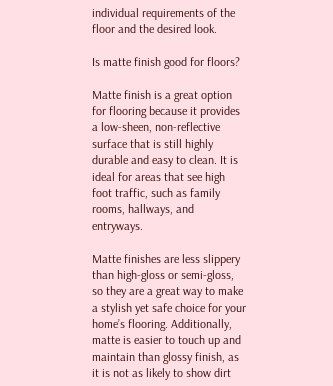individual requirements of the floor and the desired look.

Is matte finish good for floors?

Matte finish is a great option for flooring because it provides a low-sheen, non-reflective surface that is still highly durable and easy to clean. It is ideal for areas that see high foot traffic, such as family rooms, hallways, and entryways.

Matte finishes are less slippery than high-gloss or semi-gloss, so they are a great way to make a stylish yet safe choice for your home’s flooring. Additionally, matte is easier to touch up and maintain than glossy finish, as it is not as likely to show dirt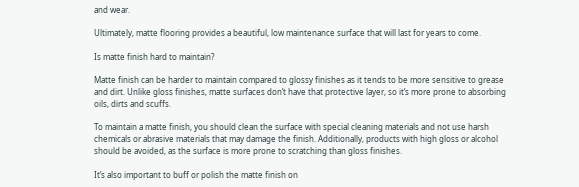and wear.

Ultimately, matte flooring provides a beautiful, low maintenance surface that will last for years to come.

Is matte finish hard to maintain?

Matte finish can be harder to maintain compared to glossy finishes as it tends to be more sensitive to grease and dirt. Unlike gloss finishes, matte surfaces don’t have that protective layer, so it’s more prone to absorbing oils, dirts and scuffs.

To maintain a matte finish, you should clean the surface with special cleaning materials and not use harsh chemicals or abrasive materials that may damage the finish. Additionally, products with high gloss or alcohol should be avoided, as the surface is more prone to scratching than gloss finishes.

It’s also important to buff or polish the matte finish on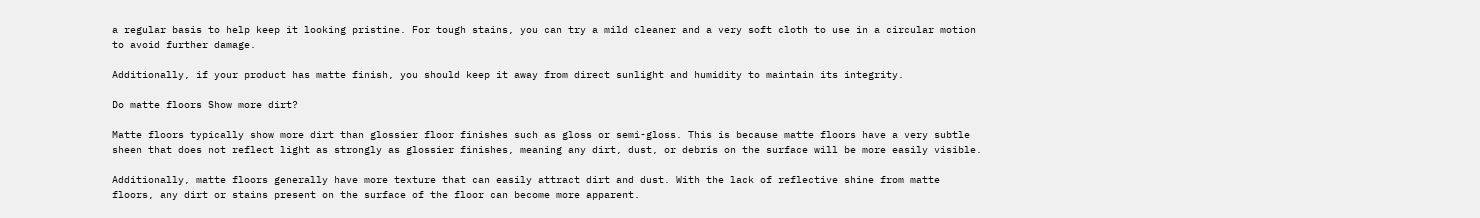a regular basis to help keep it looking pristine. For tough stains, you can try a mild cleaner and a very soft cloth to use in a circular motion to avoid further damage.

Additionally, if your product has matte finish, you should keep it away from direct sunlight and humidity to maintain its integrity.

Do matte floors Show more dirt?

Matte floors typically show more dirt than glossier floor finishes such as gloss or semi-gloss. This is because matte floors have a very subtle sheen that does not reflect light as strongly as glossier finishes, meaning any dirt, dust, or debris on the surface will be more easily visible.

Additionally, matte floors generally have more texture that can easily attract dirt and dust. With the lack of reflective shine from matte floors, any dirt or stains present on the surface of the floor can become more apparent.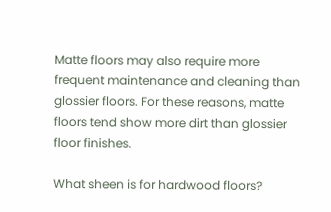Matte floors may also require more frequent maintenance and cleaning than glossier floors. For these reasons, matte floors tend show more dirt than glossier floor finishes.

What sheen is for hardwood floors?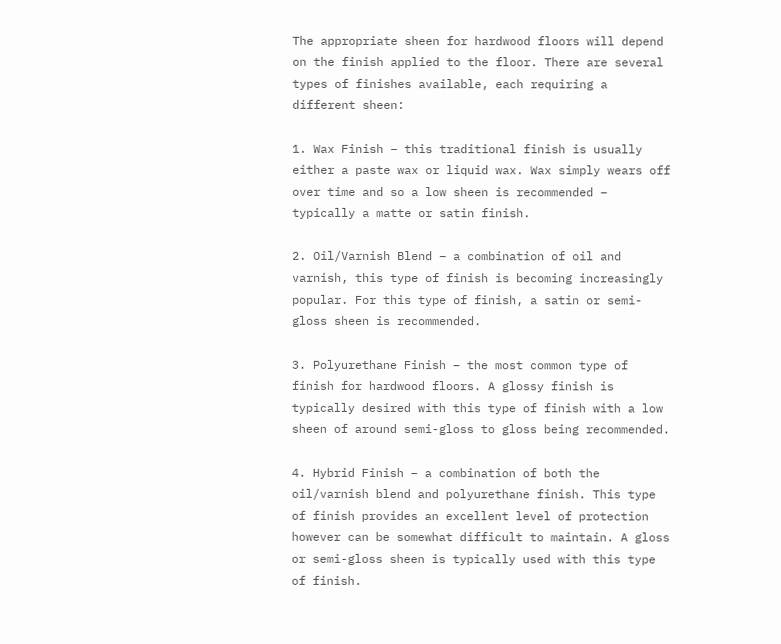The appropriate sheen for hardwood floors will depend on the finish applied to the floor. There are several types of finishes available, each requiring a different sheen:

1. Wax Finish – this traditional finish is usually either a paste wax or liquid wax. Wax simply wears off over time and so a low sheen is recommended – typically a matte or satin finish.

2. Oil/Varnish Blend – a combination of oil and varnish, this type of finish is becoming increasingly popular. For this type of finish, a satin or semi-gloss sheen is recommended.

3. Polyurethane Finish – the most common type of finish for hardwood floors. A glossy finish is typically desired with this type of finish with a low sheen of around semi-gloss to gloss being recommended.

4. Hybrid Finish – a combination of both the oil/varnish blend and polyurethane finish. This type of finish provides an excellent level of protection however can be somewhat difficult to maintain. A gloss or semi-gloss sheen is typically used with this type of finish.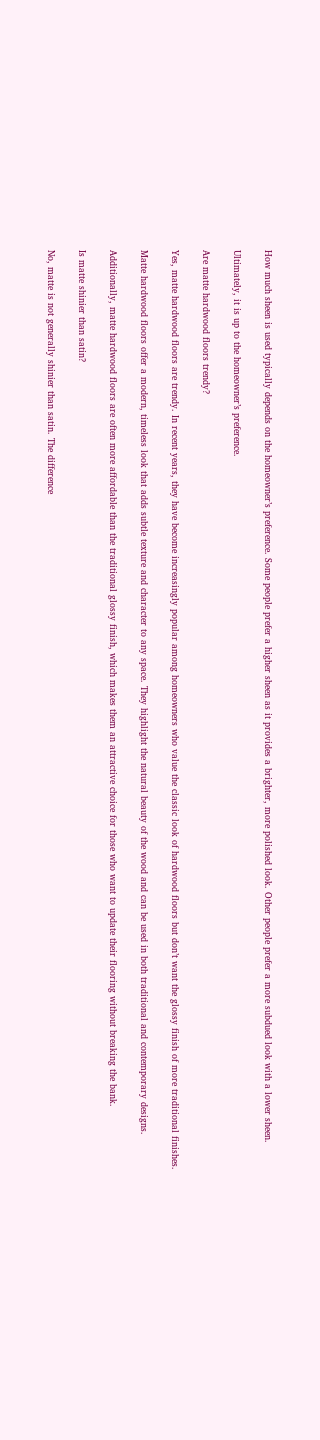How much sheen is used typically depends on the homeowner’s preference. Some people prefer a higher sheen as it provides a brighter, more polished look. Other people prefer a more subdued look with a lower sheen.

Ultimately, it is up to the homeowner’s preference.

Are matte hardwood floors trendy?

Yes, matte hardwood floors are trendy. In recent years, they have become increasingly popular among homeowners who value the classic look of hardwood floors but don’t want the glossy finish of more traditional finishes.

Matte hardwood floors offer a modern, timeless look that adds subtle texture and character to any space. They highlight the natural beauty of the wood and can be used in both traditional and contemporary designs.

Additionally, matte hardwood floors are often more affordable than the traditional glossy finish, which makes them an attractive choice for those who want to update their flooring without breaking the bank.

Is matte shinier than satin?

No, matte is not generally shinier than satin. The difference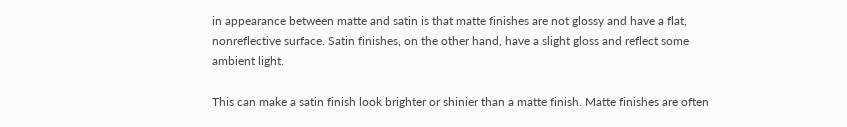in appearance between matte and satin is that matte finishes are not glossy and have a flat, nonreflective surface. Satin finishes, on the other hand, have a slight gloss and reflect some ambient light.

This can make a satin finish look brighter or shinier than a matte finish. Matte finishes are often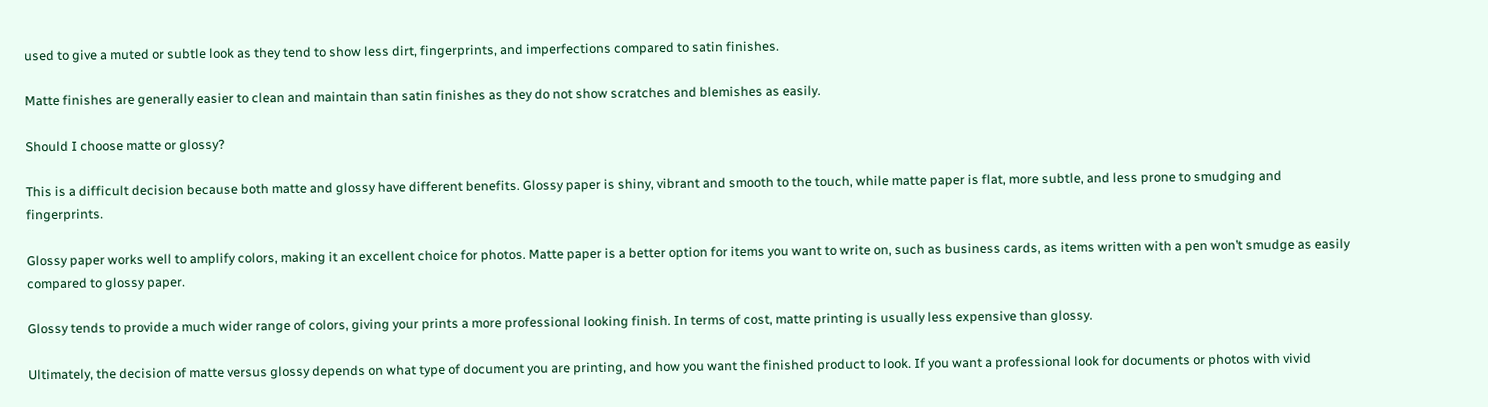used to give a muted or subtle look as they tend to show less dirt, fingerprints, and imperfections compared to satin finishes.

Matte finishes are generally easier to clean and maintain than satin finishes as they do not show scratches and blemishes as easily.

Should I choose matte or glossy?

This is a difficult decision because both matte and glossy have different benefits. Glossy paper is shiny, vibrant and smooth to the touch, while matte paper is flat, more subtle, and less prone to smudging and fingerprints.

Glossy paper works well to amplify colors, making it an excellent choice for photos. Matte paper is a better option for items you want to write on, such as business cards, as items written with a pen won’t smudge as easily compared to glossy paper.

Glossy tends to provide a much wider range of colors, giving your prints a more professional looking finish. In terms of cost, matte printing is usually less expensive than glossy.

Ultimately, the decision of matte versus glossy depends on what type of document you are printing, and how you want the finished product to look. If you want a professional look for documents or photos with vivid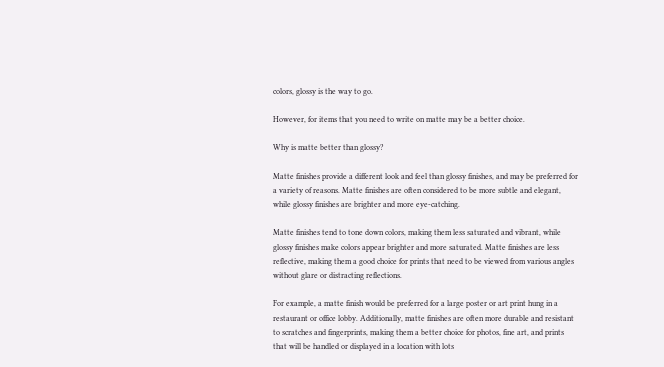colors, glossy is the way to go.

However, for items that you need to write on matte may be a better choice.

Why is matte better than glossy?

Matte finishes provide a different look and feel than glossy finishes, and may be preferred for a variety of reasons. Matte finishes are often considered to be more subtle and elegant, while glossy finishes are brighter and more eye-catching.

Matte finishes tend to tone down colors, making them less saturated and vibrant, while glossy finishes make colors appear brighter and more saturated. Matte finishes are less reflective, making them a good choice for prints that need to be viewed from various angles without glare or distracting reflections.

For example, a matte finish would be preferred for a large poster or art print hung in a restaurant or office lobby. Additionally, matte finishes are often more durable and resistant to scratches and fingerprints, making them a better choice for photos, fine art, and prints that will be handled or displayed in a location with lots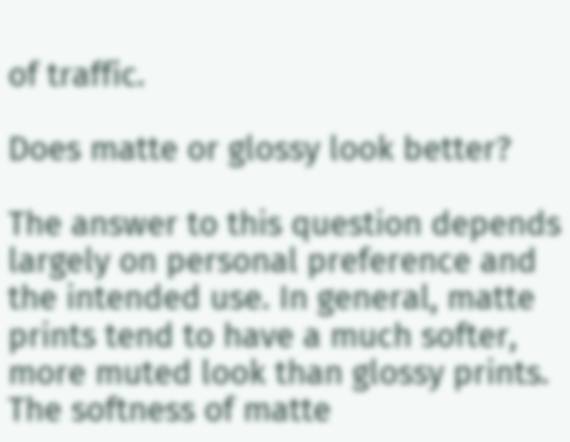of traffic.

Does matte or glossy look better?

The answer to this question depends largely on personal preference and the intended use. In general, matte prints tend to have a much softer, more muted look than glossy prints. The softness of matte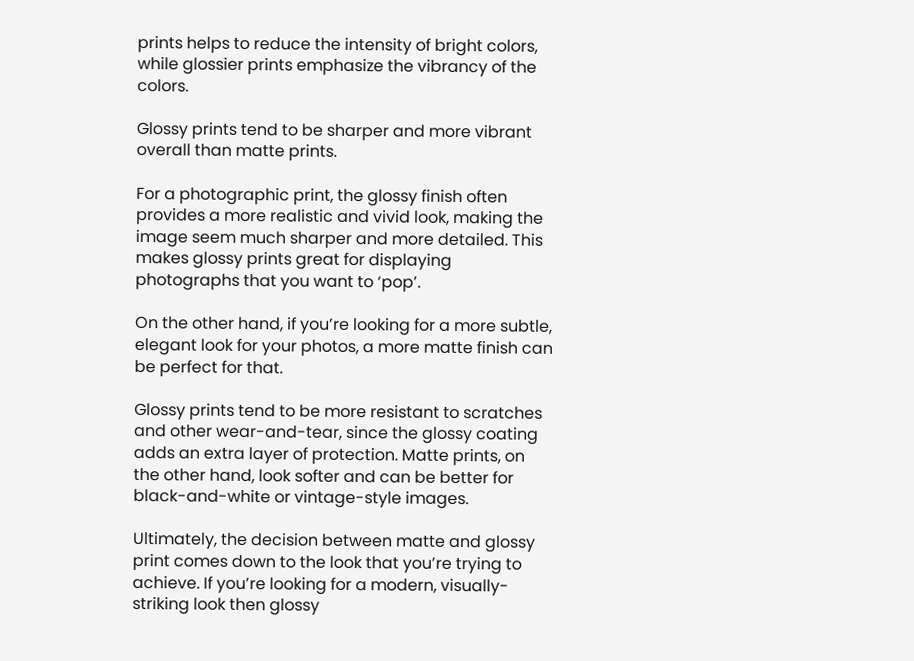prints helps to reduce the intensity of bright colors, while glossier prints emphasize the vibrancy of the colors.

Glossy prints tend to be sharper and more vibrant overall than matte prints.

For a photographic print, the glossy finish often provides a more realistic and vivid look, making the image seem much sharper and more detailed. This makes glossy prints great for displaying photographs that you want to ‘pop’.

On the other hand, if you’re looking for a more subtle, elegant look for your photos, a more matte finish can be perfect for that.

Glossy prints tend to be more resistant to scratches and other wear-and-tear, since the glossy coating adds an extra layer of protection. Matte prints, on the other hand, look softer and can be better for black-and-white or vintage-style images.

Ultimately, the decision between matte and glossy print comes down to the look that you’re trying to achieve. If you’re looking for a modern, visually-striking look then glossy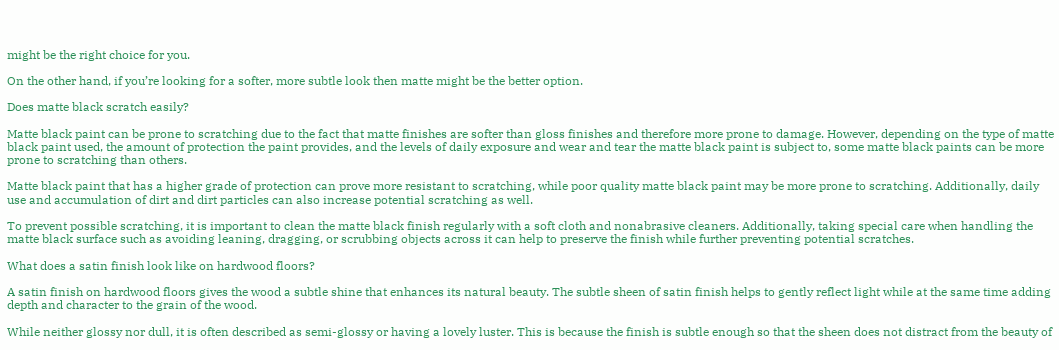might be the right choice for you.

On the other hand, if you’re looking for a softer, more subtle look then matte might be the better option.

Does matte black scratch easily?

Matte black paint can be prone to scratching due to the fact that matte finishes are softer than gloss finishes and therefore more prone to damage. However, depending on the type of matte black paint used, the amount of protection the paint provides, and the levels of daily exposure and wear and tear the matte black paint is subject to, some matte black paints can be more prone to scratching than others.

Matte black paint that has a higher grade of protection can prove more resistant to scratching, while poor quality matte black paint may be more prone to scratching. Additionally, daily use and accumulation of dirt and dirt particles can also increase potential scratching as well.

To prevent possible scratching, it is important to clean the matte black finish regularly with a soft cloth and nonabrasive cleaners. Additionally, taking special care when handling the matte black surface such as avoiding leaning, dragging, or scrubbing objects across it can help to preserve the finish while further preventing potential scratches.

What does a satin finish look like on hardwood floors?

A satin finish on hardwood floors gives the wood a subtle shine that enhances its natural beauty. The subtle sheen of satin finish helps to gently reflect light while at the same time adding depth and character to the grain of the wood.

While neither glossy nor dull, it is often described as semi-glossy or having a lovely luster. This is because the finish is subtle enough so that the sheen does not distract from the beauty of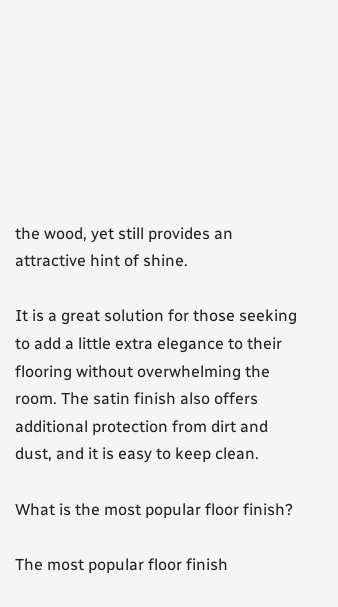the wood, yet still provides an attractive hint of shine.

It is a great solution for those seeking to add a little extra elegance to their flooring without overwhelming the room. The satin finish also offers additional protection from dirt and dust, and it is easy to keep clean.

What is the most popular floor finish?

The most popular floor finish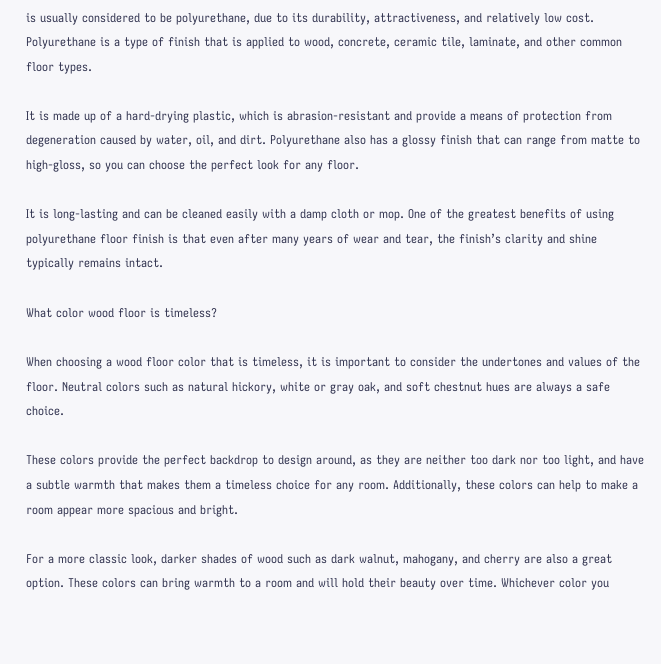is usually considered to be polyurethane, due to its durability, attractiveness, and relatively low cost. Polyurethane is a type of finish that is applied to wood, concrete, ceramic tile, laminate, and other common floor types.

It is made up of a hard-drying plastic, which is abrasion-resistant and provide a means of protection from degeneration caused by water, oil, and dirt. Polyurethane also has a glossy finish that can range from matte to high-gloss, so you can choose the perfect look for any floor.

It is long-lasting and can be cleaned easily with a damp cloth or mop. One of the greatest benefits of using polyurethane floor finish is that even after many years of wear and tear, the finish’s clarity and shine typically remains intact.

What color wood floor is timeless?

When choosing a wood floor color that is timeless, it is important to consider the undertones and values of the floor. Neutral colors such as natural hickory, white or gray oak, and soft chestnut hues are always a safe choice.

These colors provide the perfect backdrop to design around, as they are neither too dark nor too light, and have a subtle warmth that makes them a timeless choice for any room. Additionally, these colors can help to make a room appear more spacious and bright.

For a more classic look, darker shades of wood such as dark walnut, mahogany, and cherry are also a great option. These colors can bring warmth to a room and will hold their beauty over time. Whichever color you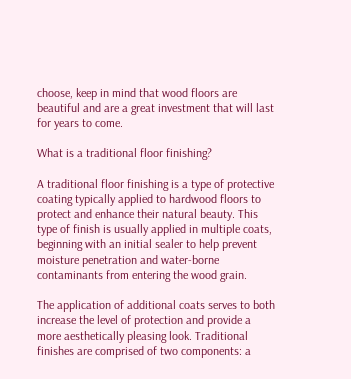choose, keep in mind that wood floors are beautiful and are a great investment that will last for years to come.

What is a traditional floor finishing?

A traditional floor finishing is a type of protective coating typically applied to hardwood floors to protect and enhance their natural beauty. This type of finish is usually applied in multiple coats, beginning with an initial sealer to help prevent moisture penetration and water-borne contaminants from entering the wood grain.

The application of additional coats serves to both increase the level of protection and provide a more aesthetically pleasing look. Traditional finishes are comprised of two components: a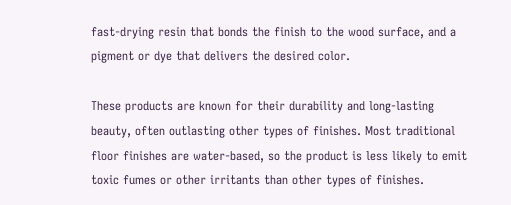fast-drying resin that bonds the finish to the wood surface, and a pigment or dye that delivers the desired color.

These products are known for their durability and long-lasting beauty, often outlasting other types of finishes. Most traditional floor finishes are water-based, so the product is less likely to emit toxic fumes or other irritants than other types of finishes.